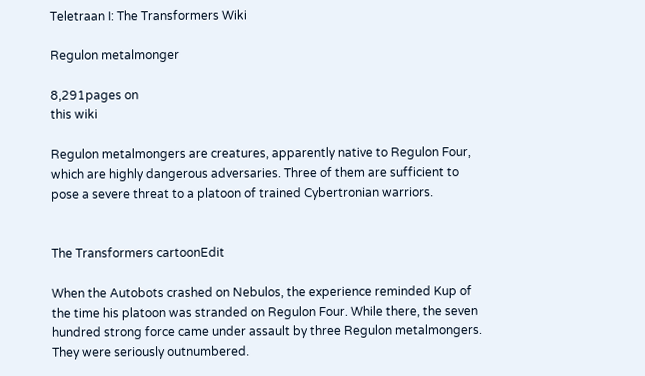Teletraan I: The Transformers Wiki

Regulon metalmonger

8,291pages on
this wiki

Regulon metalmongers are creatures, apparently native to Regulon Four, which are highly dangerous adversaries. Three of them are sufficient to pose a severe threat to a platoon of trained Cybertronian warriors.


The Transformers cartoonEdit

When the Autobots crashed on Nebulos, the experience reminded Kup of the time his platoon was stranded on Regulon Four. While there, the seven hundred strong force came under assault by three Regulon metalmongers. They were seriously outnumbered.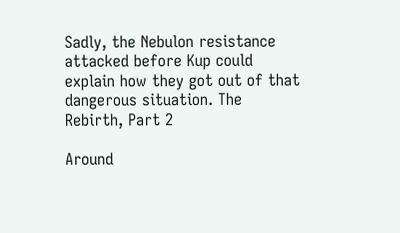Sadly, the Nebulon resistance attacked before Kup could explain how they got out of that dangerous situation. The Rebirth, Part 2

Around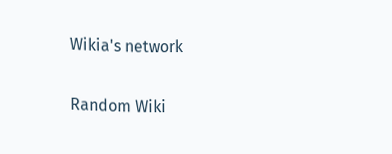Wikia's network

Random Wiki